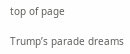top of page

Trump’s parade dreams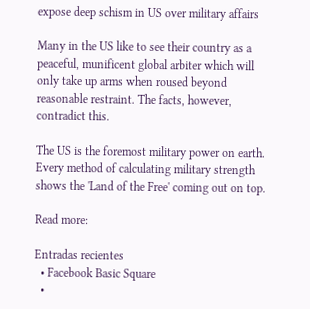expose deep schism in US over military affairs

Many in the US like to see their country as a peaceful, munificent global arbiter which will only take up arms when roused beyond reasonable restraint. The facts, however, contradict this.

The US is the foremost military power on earth. Every method of calculating military strength shows the 'Land of the Free' coming out on top.

Read more:

Entradas recientes
  • Facebook Basic Square
  •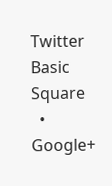Twitter Basic Square
  • Google+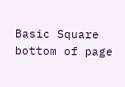Basic Square
bottom of page